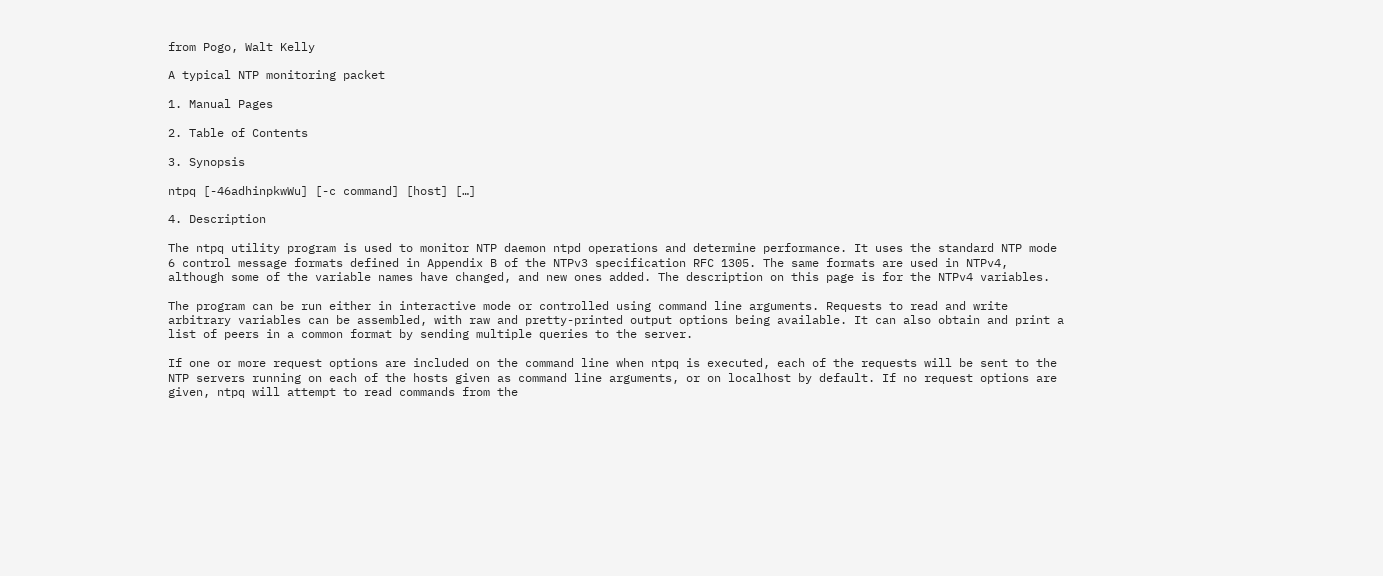from Pogo, Walt Kelly

A typical NTP monitoring packet

1. Manual Pages

2. Table of Contents

3. Synopsis

ntpq [-46adhinpkwWu] [-c command] [host] […]

4. Description

The ntpq utility program is used to monitor NTP daemon ntpd operations and determine performance. It uses the standard NTP mode 6 control message formats defined in Appendix B of the NTPv3 specification RFC 1305. The same formats are used in NTPv4, although some of the variable names have changed, and new ones added. The description on this page is for the NTPv4 variables.

The program can be run either in interactive mode or controlled using command line arguments. Requests to read and write arbitrary variables can be assembled, with raw and pretty-printed output options being available. It can also obtain and print a list of peers in a common format by sending multiple queries to the server.

If one or more request options are included on the command line when ntpq is executed, each of the requests will be sent to the NTP servers running on each of the hosts given as command line arguments, or on localhost by default. If no request options are given, ntpq will attempt to read commands from the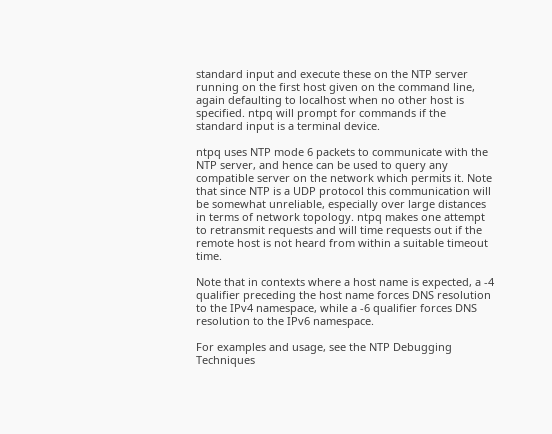standard input and execute these on the NTP server running on the first host given on the command line, again defaulting to localhost when no other host is specified. ntpq will prompt for commands if the standard input is a terminal device.

ntpq uses NTP mode 6 packets to communicate with the NTP server, and hence can be used to query any compatible server on the network which permits it. Note that since NTP is a UDP protocol this communication will be somewhat unreliable, especially over large distances in terms of network topology. ntpq makes one attempt to retransmit requests and will time requests out if the remote host is not heard from within a suitable timeout time.

Note that in contexts where a host name is expected, a -4 qualifier preceding the host name forces DNS resolution to the IPv4 namespace, while a -6 qualifier forces DNS resolution to the IPv6 namespace.

For examples and usage, see the NTP Debugging Techniques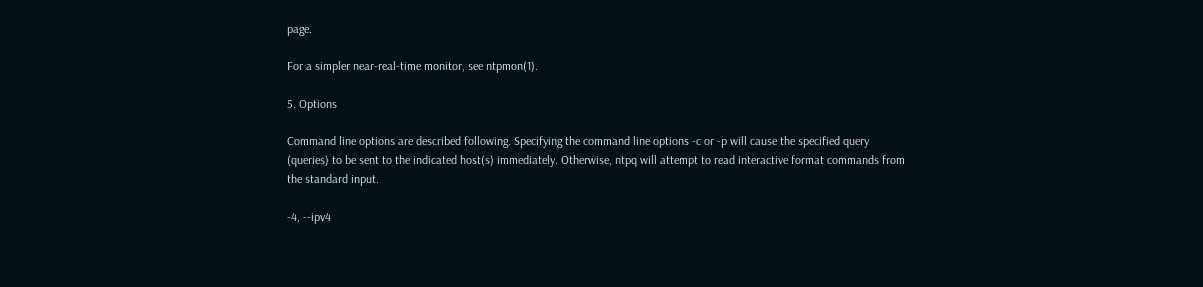page.

For a simpler near-real-time monitor, see ntpmon(1).

5. Options

Command line options are described following. Specifying the command line options -c or -p will cause the specified query (queries) to be sent to the indicated host(s) immediately. Otherwise, ntpq will attempt to read interactive format commands from the standard input.

-4, --ipv4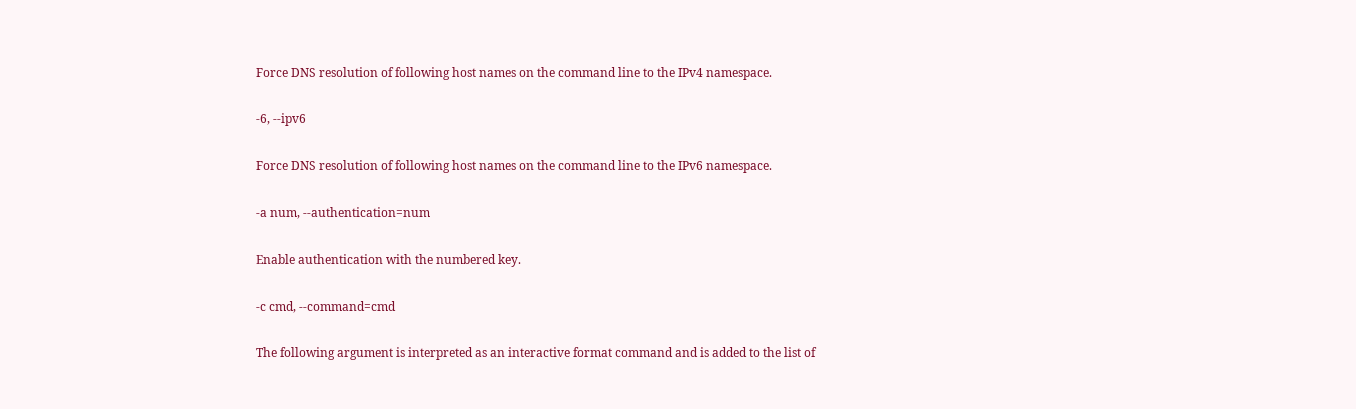Force DNS resolution of following host names on the command line to the IPv4 namespace.

-6, --ipv6

Force DNS resolution of following host names on the command line to the IPv6 namespace.

-a num, --authentication=num

Enable authentication with the numbered key.

-c cmd, --command=cmd

The following argument is interpreted as an interactive format command and is added to the list of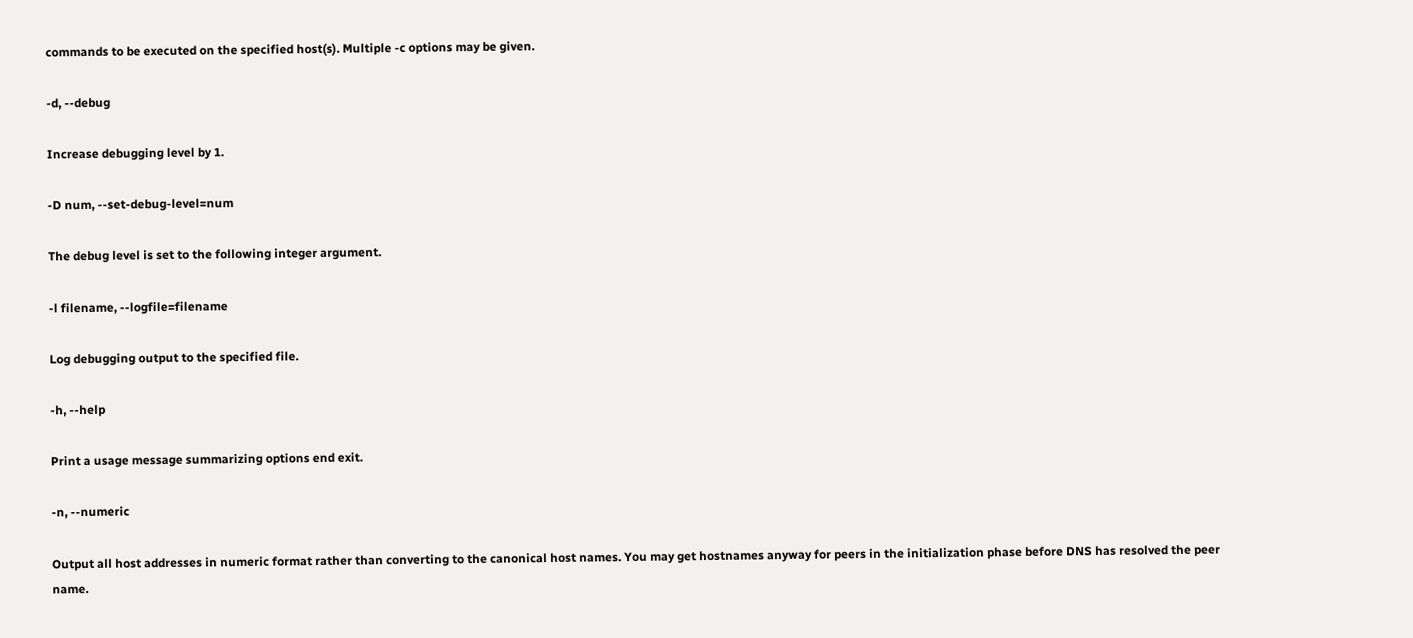commands to be executed on the specified host(s). Multiple -c options may be given.

-d, --debug

Increase debugging level by 1.

-D num, --set-debug-level=num

The debug level is set to the following integer argument.

-l filename, --logfile=filename

Log debugging output to the specified file.

-h, --help

Print a usage message summarizing options end exit.

-n, --numeric

Output all host addresses in numeric format rather than converting to the canonical host names. You may get hostnames anyway for peers in the initialization phase before DNS has resolved the peer name.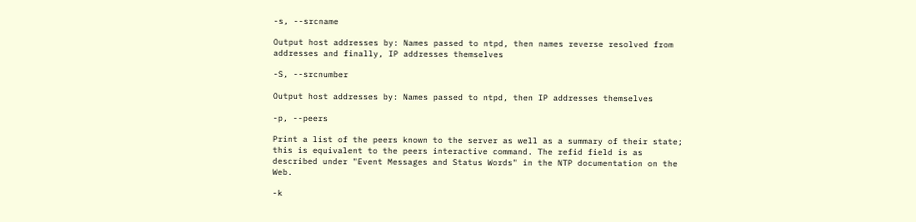-s, --srcname

Output host addresses by: Names passed to ntpd, then names reverse resolved from addresses and finally, IP addresses themselves

-S, --srcnumber

Output host addresses by: Names passed to ntpd, then IP addresses themselves

-p, --peers

Print a list of the peers known to the server as well as a summary of their state; this is equivalent to the peers interactive command. The refid field is as described under "Event Messages and Status Words" in the NTP documentation on the Web.

-k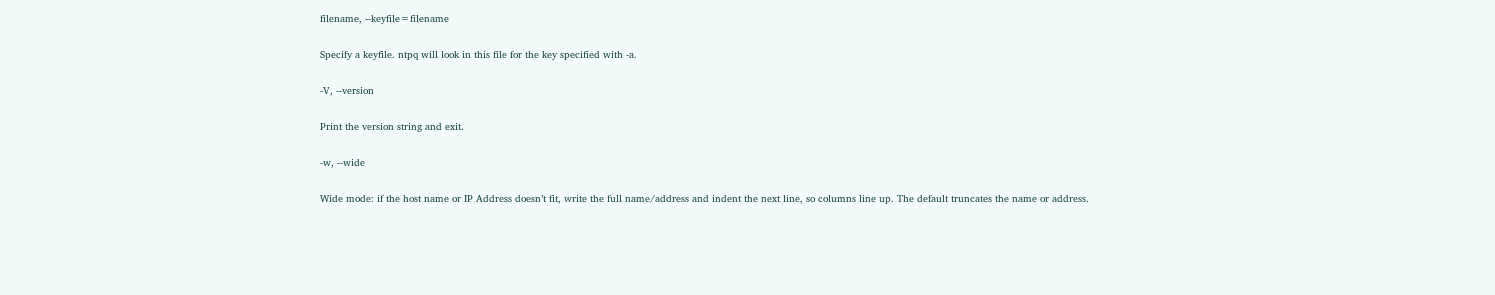filename, --keyfile=filename

Specify a keyfile. ntpq will look in this file for the key specified with -a.

-V, --version

Print the version string and exit.

-w, --wide

Wide mode: if the host name or IP Address doesn’t fit, write the full name/address and indent the next line, so columns line up. The default truncates the name or address.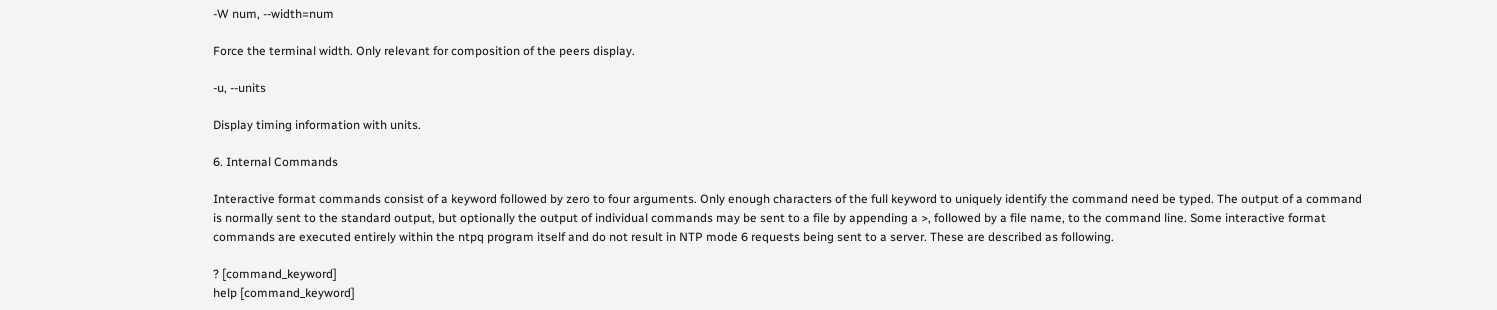-W num, --width=num

Force the terminal width. Only relevant for composition of the peers display.

-u, --units

Display timing information with units.

6. Internal Commands

Interactive format commands consist of a keyword followed by zero to four arguments. Only enough characters of the full keyword to uniquely identify the command need be typed. The output of a command is normally sent to the standard output, but optionally the output of individual commands may be sent to a file by appending a >, followed by a file name, to the command line. Some interactive format commands are executed entirely within the ntpq program itself and do not result in NTP mode 6 requests being sent to a server. These are described as following.

? [command_keyword]
help [command_keyword]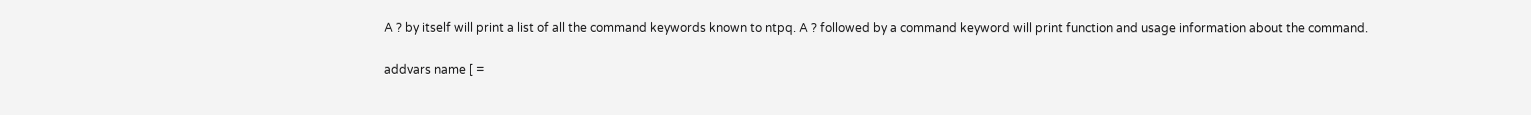A ? by itself will print a list of all the command keywords known to ntpq. A ? followed by a command keyword will print function and usage information about the command.

addvars name [ =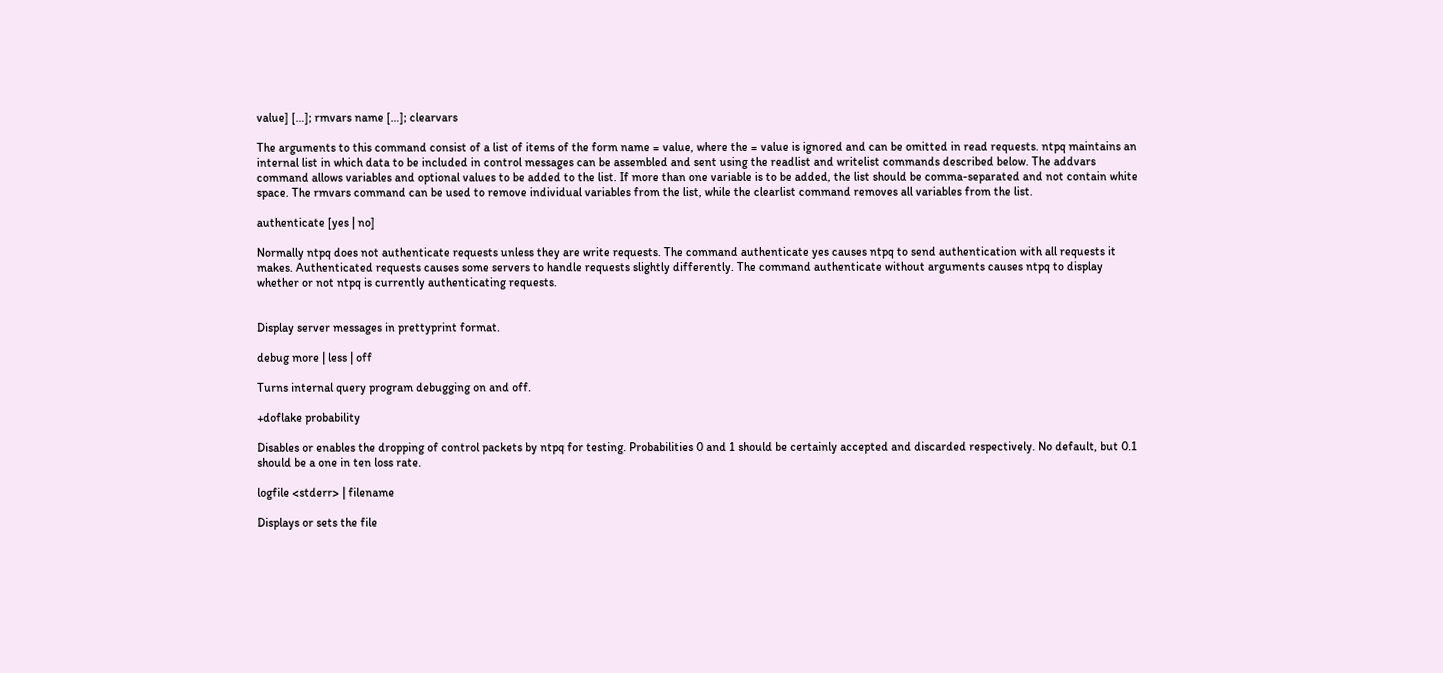value] […]; rmvars name […]; clearvars

The arguments to this command consist of a list of items of the form name = value, where the = value is ignored and can be omitted in read requests. ntpq maintains an internal list in which data to be included in control messages can be assembled and sent using the readlist and writelist commands described below. The addvars command allows variables and optional values to be added to the list. If more than one variable is to be added, the list should be comma-separated and not contain white space. The rmvars command can be used to remove individual variables from the list, while the clearlist command removes all variables from the list.

authenticate [yes | no]

Normally ntpq does not authenticate requests unless they are write requests. The command authenticate yes causes ntpq to send authentication with all requests it makes. Authenticated requests causes some servers to handle requests slightly differently. The command authenticate without arguments causes ntpq to display whether or not ntpq is currently authenticating requests.


Display server messages in prettyprint format.

debug more | less | off

Turns internal query program debugging on and off.

+doflake probability

Disables or enables the dropping of control packets by ntpq for testing. Probabilities 0 and 1 should be certainly accepted and discarded respectively. No default, but 0.1 should be a one in ten loss rate.

logfile <stderr> | filename

Displays or sets the file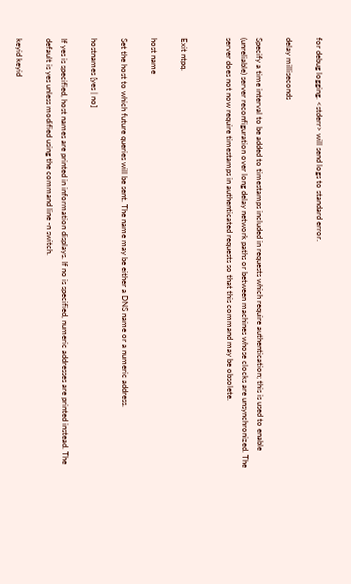for debug logging. <stderr> will send logs to standard error.

delay milliseconds

Specify a time interval to be added to timestamps included in requests which require authentication; this is used to enable (unreliable) server reconfiguration over long delay network paths or between machines whose clocks are unsynchronized. The server does not now require timestamps in authenticated requests so that this command may be obsolete.


Exit ntpq.

host name

Set the host to which future queries will be sent. The name may be either a DNS name or a numeric address.

hostnames [yes | no]

If yes is specified, host names are printed in information displays. If no is specified, numeric addresses are printed instead. The default is yes unless modified using the command line -n switch.

keyid keyid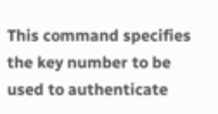This command specifies the key number to be used to authenticate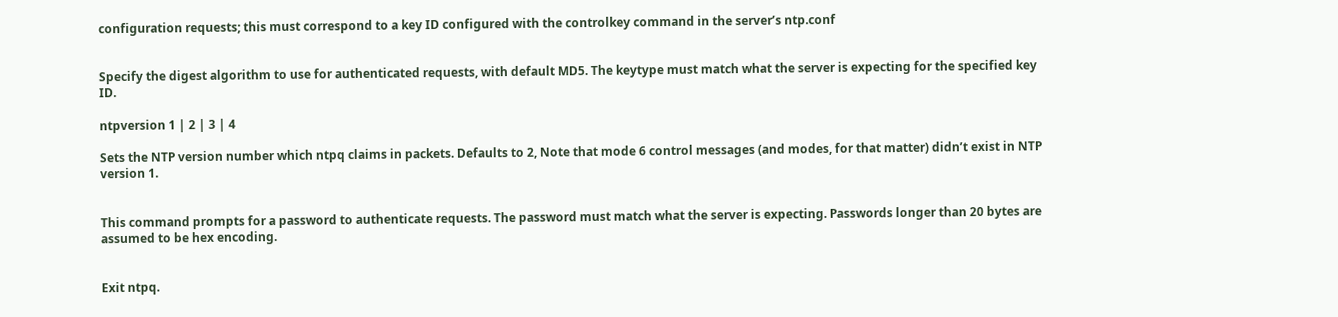configuration requests; this must correspond to a key ID configured with the controlkey command in the server’s ntp.conf


Specify the digest algorithm to use for authenticated requests, with default MD5. The keytype must match what the server is expecting for the specified key ID.

ntpversion 1 | 2 | 3 | 4

Sets the NTP version number which ntpq claims in packets. Defaults to 2, Note that mode 6 control messages (and modes, for that matter) didn’t exist in NTP version 1.


This command prompts for a password to authenticate requests. The password must match what the server is expecting. Passwords longer than 20 bytes are assumed to be hex encoding.


Exit ntpq.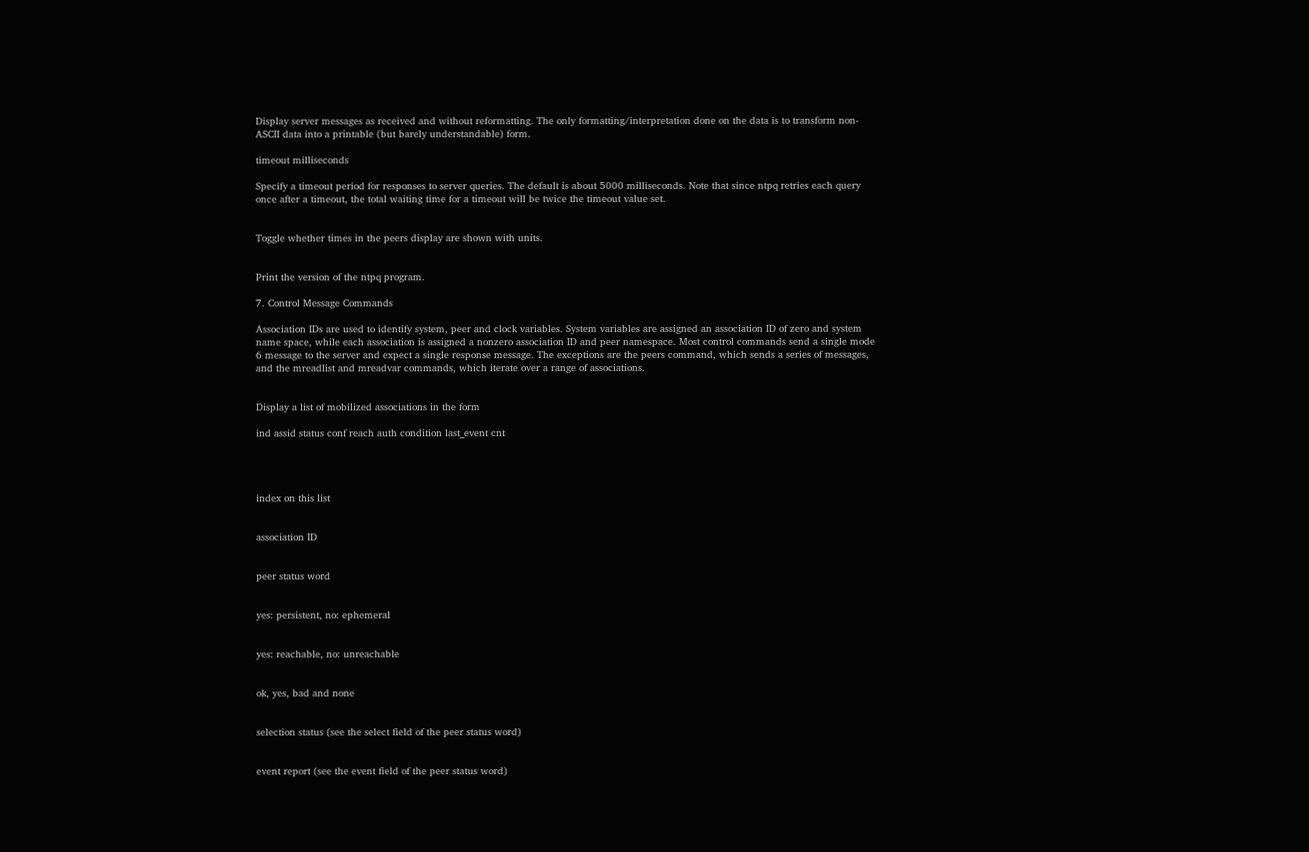Display server messages as received and without reformatting. The only formatting/interpretation done on the data is to transform non-ASCII data into a printable (but barely understandable) form.

timeout milliseconds

Specify a timeout period for responses to server queries. The default is about 5000 milliseconds. Note that since ntpq retries each query once after a timeout, the total waiting time for a timeout will be twice the timeout value set.


Toggle whether times in the peers display are shown with units.


Print the version of the ntpq program.

7. Control Message Commands

Association IDs are used to identify system, peer and clock variables. System variables are assigned an association ID of zero and system name space, while each association is assigned a nonzero association ID and peer namespace. Most control commands send a single mode 6 message to the server and expect a single response message. The exceptions are the peers command, which sends a series of messages, and the mreadlist and mreadvar commands, which iterate over a range of associations.


Display a list of mobilized associations in the form

ind assid status conf reach auth condition last_event cnt




index on this list


association ID


peer status word


yes: persistent, no: ephemeral


yes: reachable, no: unreachable


ok, yes, bad and none


selection status (see the select field of the peer status word)


event report (see the event field of the peer status word)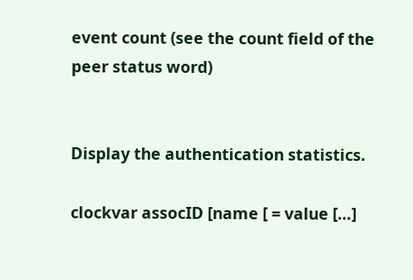event count (see the count field of the peer status word)


Display the authentication statistics.

clockvar assocID [name [ = value […]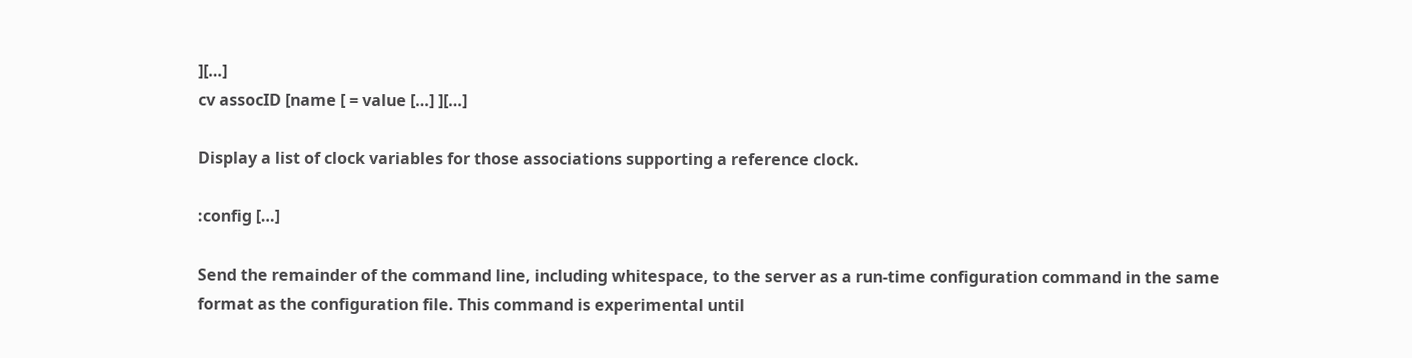][…]
cv assocID [name [ = value […] ][…]

Display a list of clock variables for those associations supporting a reference clock.

:config […]

Send the remainder of the command line, including whitespace, to the server as a run-time configuration command in the same format as the configuration file. This command is experimental until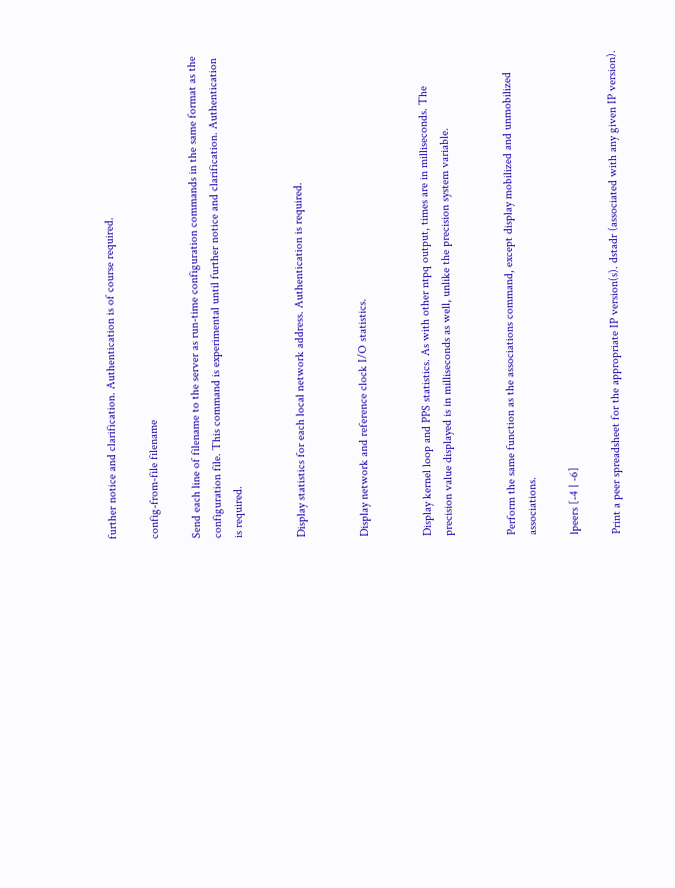further notice and clarification. Authentication is of course required.

config-from-file filename

Send each line of filename to the server as run-time configuration commands in the same format as the configuration file. This command is experimental until further notice and clarification. Authentication is required.


Display statistics for each local network address. Authentication is required.


Display network and reference clock I/O statistics.


Display kernel loop and PPS statistics. As with other ntpq output, times are in milliseconds. The precision value displayed is in milliseconds as well, unlike the precision system variable.


Perform the same function as the associations command, except display mobilized and unmobilized associations.

lpeers [-4 | -6]

Print a peer spreadsheet for the appropriate IP version(s). dstadr (associated with any given IP version).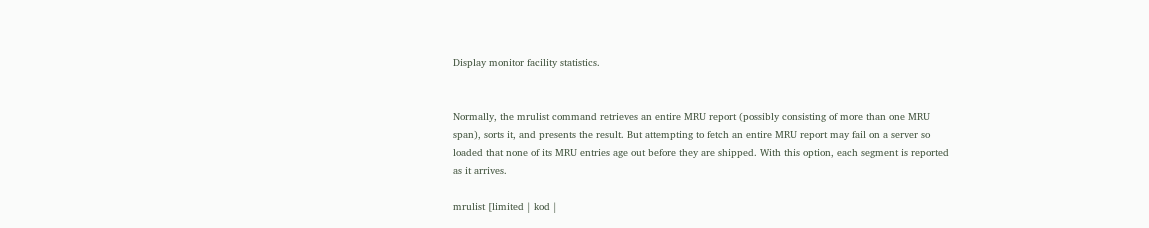Display monitor facility statistics.


Normally, the mrulist command retrieves an entire MRU report (possibly consisting of more than one MRU span), sorts it, and presents the result. But attempting to fetch an entire MRU report may fail on a server so loaded that none of its MRU entries age out before they are shipped. With this option, each segment is reported as it arrives.

mrulist [limited | kod |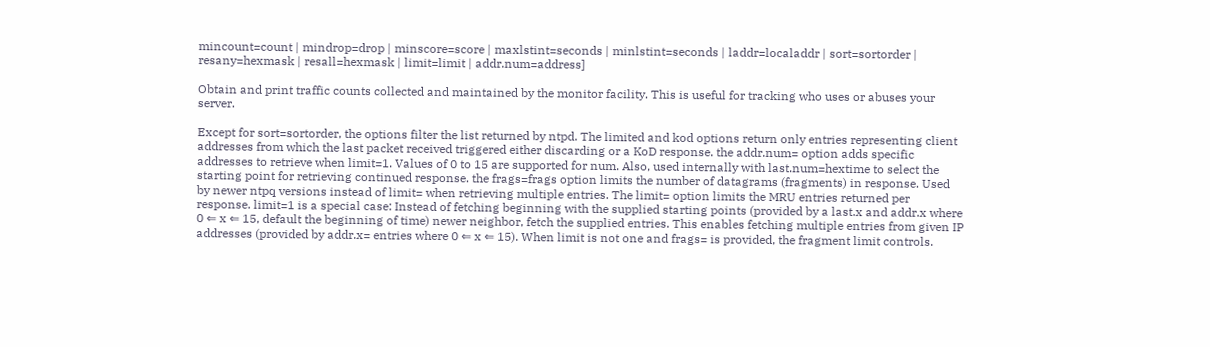mincount=count | mindrop=drop | minscore=score | maxlstint=seconds | minlstint=seconds | laddr=localaddr | sort=sortorder | resany=hexmask | resall=hexmask | limit=limit | addr.num=address]

Obtain and print traffic counts collected and maintained by the monitor facility. This is useful for tracking who uses or abuses your server.

Except for sort=sortorder, the options filter the list returned by ntpd. The limited and kod options return only entries representing client addresses from which the last packet received triggered either discarding or a KoD response. the addr.num= option adds specific addresses to retrieve when limit=1. Values of 0 to 15 are supported for num. Also, used internally with last.num=hextime to select the starting point for retrieving continued response. the frags=frags option limits the number of datagrams (fragments) in response. Used by newer ntpq versions instead of limit= when retrieving multiple entries. The limit= option limits the MRU entries returned per response. limit=1 is a special case: Instead of fetching beginning with the supplied starting points (provided by a last.x and addr.x where 0 ⇐ x ⇐ 15, default the beginning of time) newer neighbor, fetch the supplied entries. This enables fetching multiple entries from given IP addresses (provided by addr.x= entries where 0 ⇐ x ⇐ 15). When limit is not one and frags= is provided, the fragment limit controls.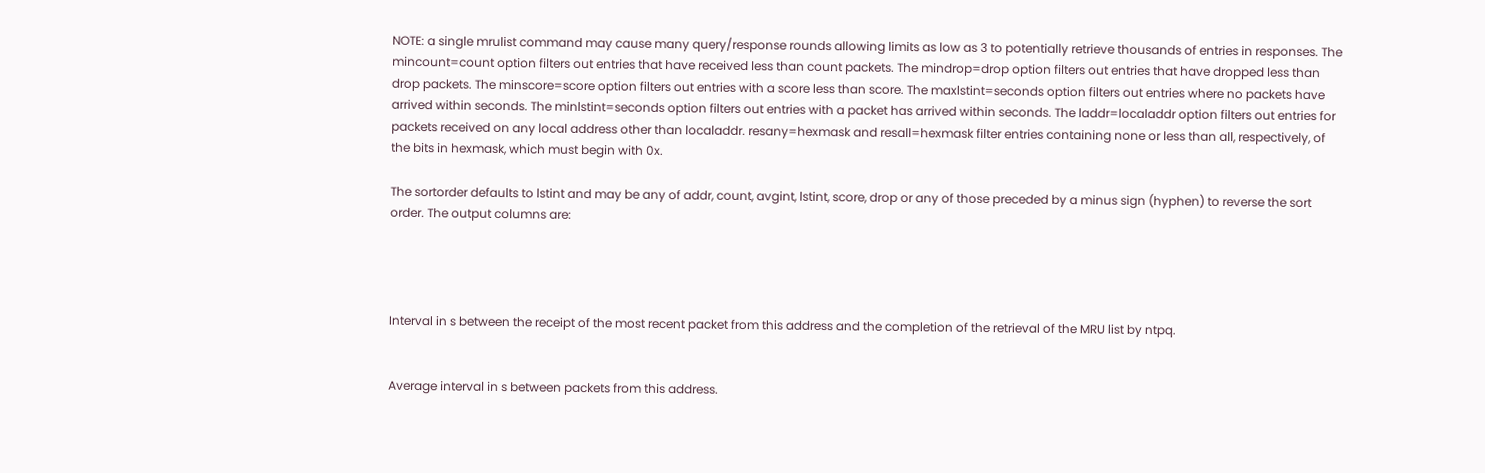NOTE: a single mrulist command may cause many query/response rounds allowing limits as low as 3 to potentially retrieve thousands of entries in responses. The mincount=count option filters out entries that have received less than count packets. The mindrop=drop option filters out entries that have dropped less than drop packets. The minscore=score option filters out entries with a score less than score. The maxlstint=seconds option filters out entries where no packets have arrived within seconds. The minlstint=seconds option filters out entries with a packet has arrived within seconds. The laddr=localaddr option filters out entries for packets received on any local address other than localaddr. resany=hexmask and resall=hexmask filter entries containing none or less than all, respectively, of the bits in hexmask, which must begin with 0x.

The sortorder defaults to lstint and may be any of addr, count, avgint, lstint, score, drop or any of those preceded by a minus sign (hyphen) to reverse the sort order. The output columns are:




Interval in s between the receipt of the most recent packet from this address and the completion of the retrieval of the MRU list by ntpq.


Average interval in s between packets from this address.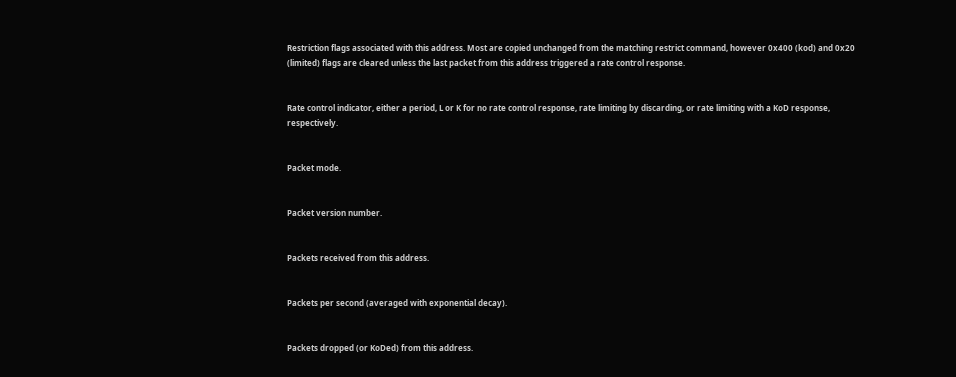Restriction flags associated with this address. Most are copied unchanged from the matching restrict command, however 0x400 (kod) and 0x20 (limited) flags are cleared unless the last packet from this address triggered a rate control response.


Rate control indicator, either a period, L or K for no rate control response, rate limiting by discarding, or rate limiting with a KoD response, respectively.


Packet mode.


Packet version number.


Packets received from this address.


Packets per second (averaged with exponential decay).


Packets dropped (or KoDed) from this address.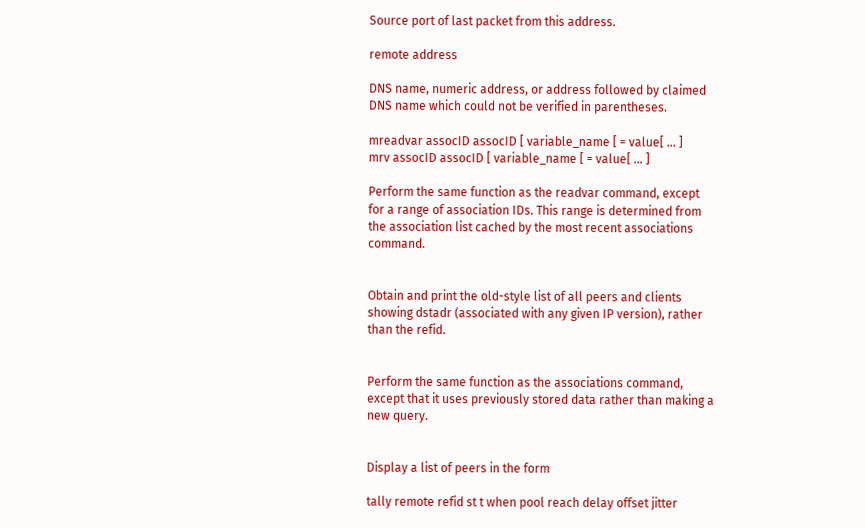Source port of last packet from this address.

remote address

DNS name, numeric address, or address followed by claimed DNS name which could not be verified in parentheses.

mreadvar assocID assocID [ variable_name [ = value[ … ]
mrv assocID assocID [ variable_name [ = value[ … ]

Perform the same function as the readvar command, except for a range of association IDs. This range is determined from the association list cached by the most recent associations command.


Obtain and print the old-style list of all peers and clients showing dstadr (associated with any given IP version), rather than the refid.


Perform the same function as the associations command, except that it uses previously stored data rather than making a new query.


Display a list of peers in the form

tally remote refid st t when pool reach delay offset jitter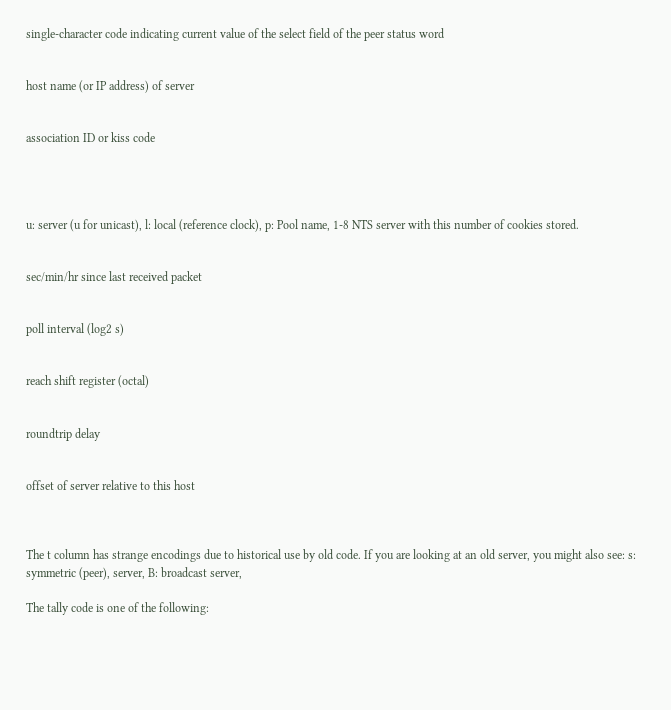single-character code indicating current value of the select field of the peer status word


host name (or IP address) of server


association ID or kiss code




u: server (u for unicast), l: local (reference clock), p: Pool name, 1-8 NTS server with this number of cookies stored.


sec/min/hr since last received packet


poll interval (log2 s)


reach shift register (octal)


roundtrip delay


offset of server relative to this host



The t column has strange encodings due to historical use by old code. If you are looking at an old server, you might also see: s: symmetric (peer), server, B: broadcast server,

The tally code is one of the following: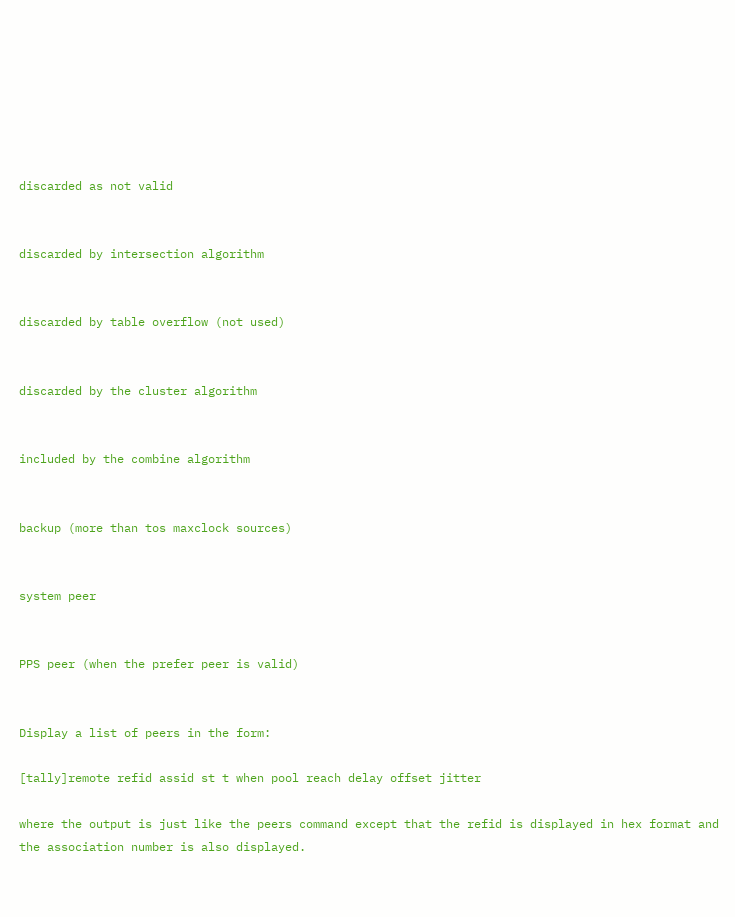discarded as not valid


discarded by intersection algorithm


discarded by table overflow (not used)


discarded by the cluster algorithm


included by the combine algorithm


backup (more than tos maxclock sources)


system peer


PPS peer (when the prefer peer is valid)


Display a list of peers in the form:

[tally]remote refid assid st t when pool reach delay offset jitter

where the output is just like the peers command except that the refid is displayed in hex format and the association number is also displayed.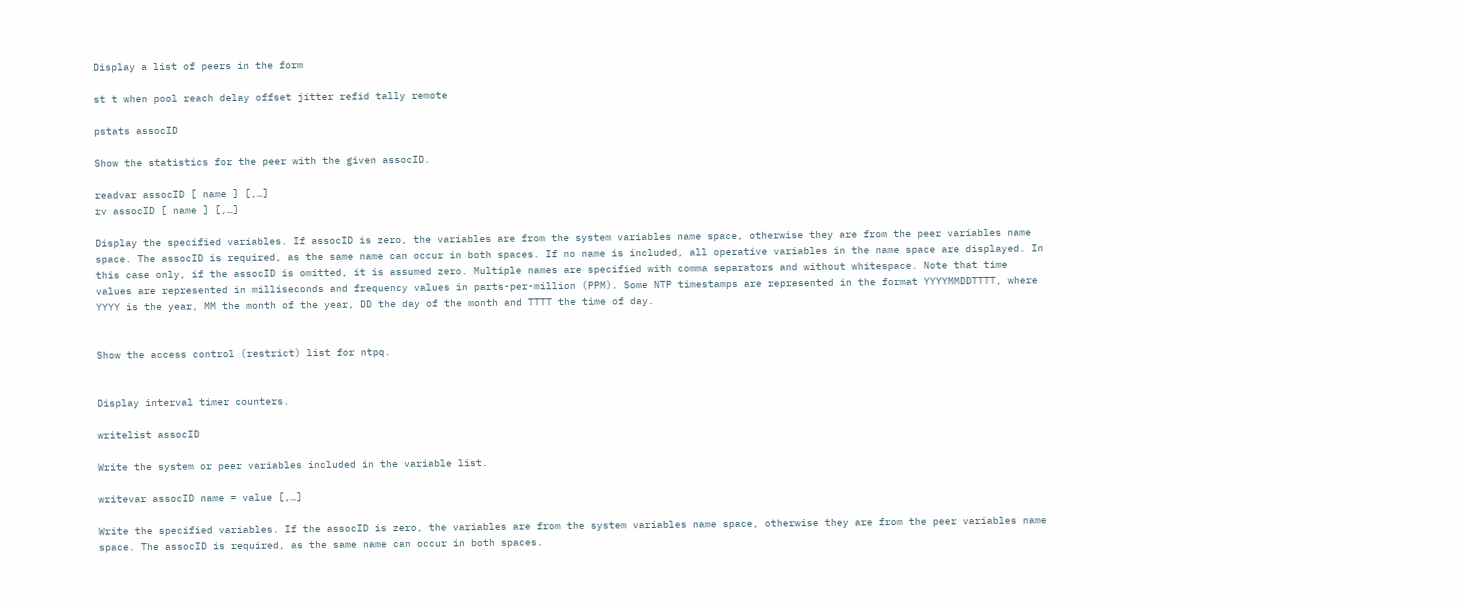Display a list of peers in the form

st t when pool reach delay offset jitter refid tally remote

pstats assocID

Show the statistics for the peer with the given assocID.

readvar assocID [ name ] [,…]
rv assocID [ name ] [,…]

Display the specified variables. If assocID is zero, the variables are from the system variables name space, otherwise they are from the peer variables name space. The assocID is required, as the same name can occur in both spaces. If no name is included, all operative variables in the name space are displayed. In this case only, if the assocID is omitted, it is assumed zero. Multiple names are specified with comma separators and without whitespace. Note that time values are represented in milliseconds and frequency values in parts-per-million (PPM). Some NTP timestamps are represented in the format YYYYMMDDTTTT, where YYYY is the year, MM the month of the year, DD the day of the month and TTTT the time of day.


Show the access control (restrict) list for ntpq.


Display interval timer counters.

writelist assocID

Write the system or peer variables included in the variable list.

writevar assocID name = value [,…]

Write the specified variables. If the assocID is zero, the variables are from the system variables name space, otherwise they are from the peer variables name space. The assocID is required, as the same name can occur in both spaces.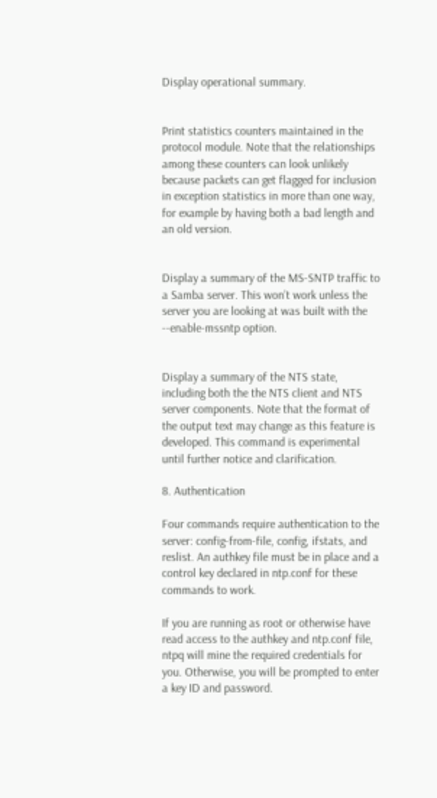Display operational summary.


Print statistics counters maintained in the protocol module. Note that the relationships among these counters can look unlikely because packets can get flagged for inclusion in exception statistics in more than one way, for example by having both a bad length and an old version.


Display a summary of the MS-SNTP traffic to a Samba server. This won’t work unless the server you are looking at was built with the --enable-mssntp option.


Display a summary of the NTS state, including both the the NTS client and NTS server components. Note that the format of the output text may change as this feature is developed. This command is experimental until further notice and clarification.

8. Authentication

Four commands require authentication to the server: config-from-file, config, ifstats, and reslist. An authkey file must be in place and a control key declared in ntp.conf for these commands to work.

If you are running as root or otherwise have read access to the authkey and ntp.conf file, ntpq will mine the required credentials for you. Otherwise, you will be prompted to enter a key ID and password.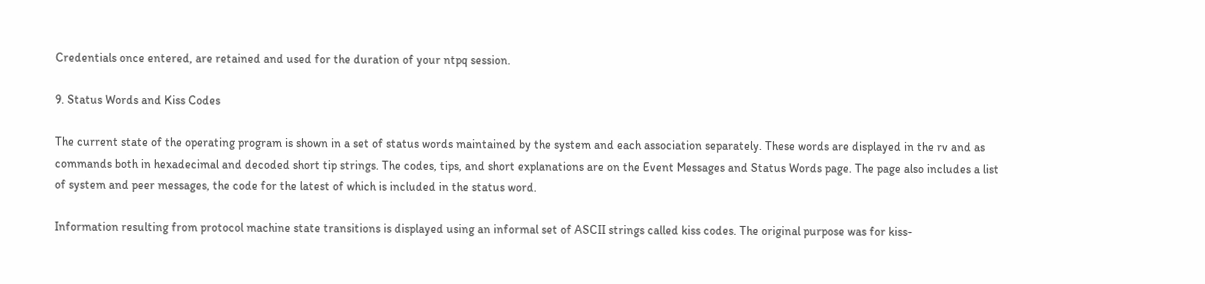Credentials once entered, are retained and used for the duration of your ntpq session.

9. Status Words and Kiss Codes

The current state of the operating program is shown in a set of status words maintained by the system and each association separately. These words are displayed in the rv and as commands both in hexadecimal and decoded short tip strings. The codes, tips, and short explanations are on the Event Messages and Status Words page. The page also includes a list of system and peer messages, the code for the latest of which is included in the status word.

Information resulting from protocol machine state transitions is displayed using an informal set of ASCII strings called kiss codes. The original purpose was for kiss-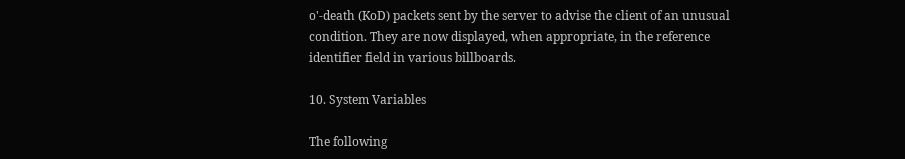o'-death (KoD) packets sent by the server to advise the client of an unusual condition. They are now displayed, when appropriate, in the reference identifier field in various billboards.

10. System Variables

The following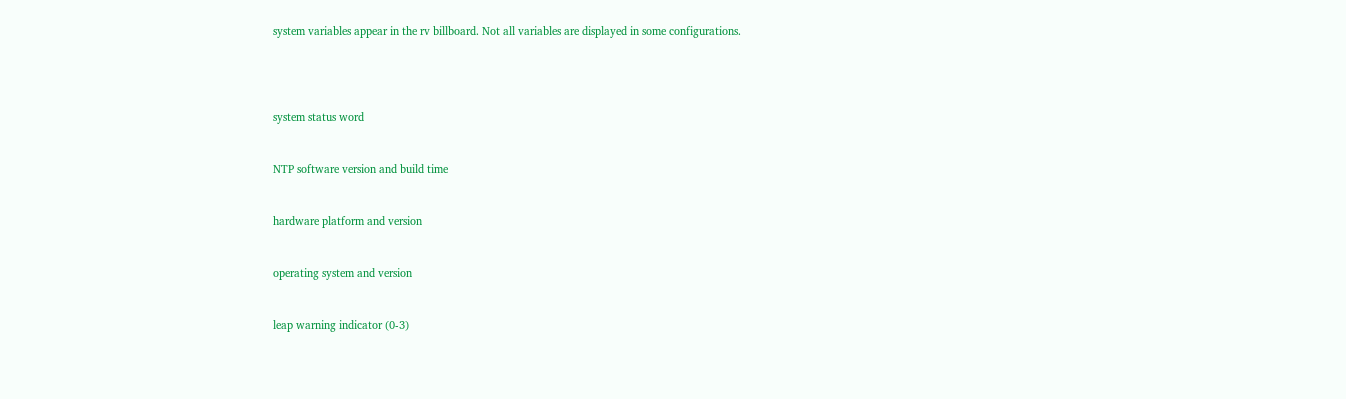system variables appear in the rv billboard. Not all variables are displayed in some configurations.




system status word


NTP software version and build time


hardware platform and version


operating system and version


leap warning indicator (0-3)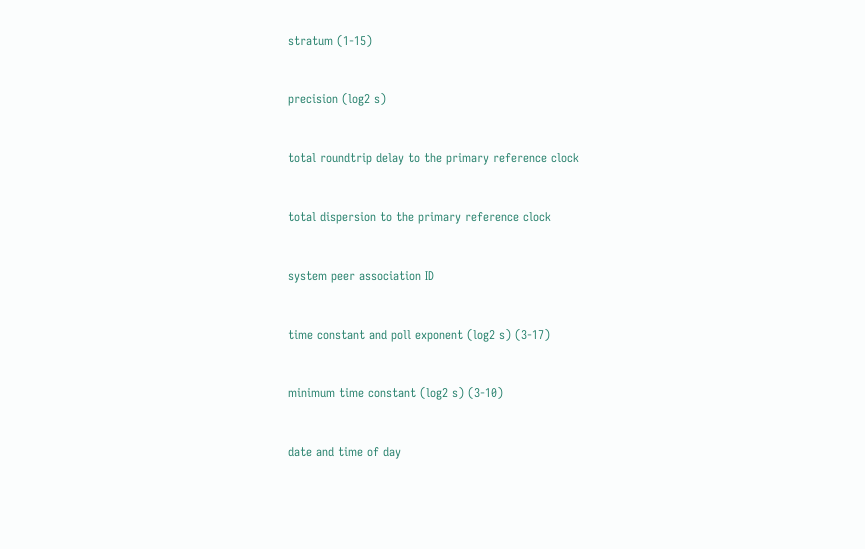stratum (1-15)


precision (log2 s)


total roundtrip delay to the primary reference clock


total dispersion to the primary reference clock


system peer association ID


time constant and poll exponent (log2 s) (3-17)


minimum time constant (log2 s) (3-10)


date and time of day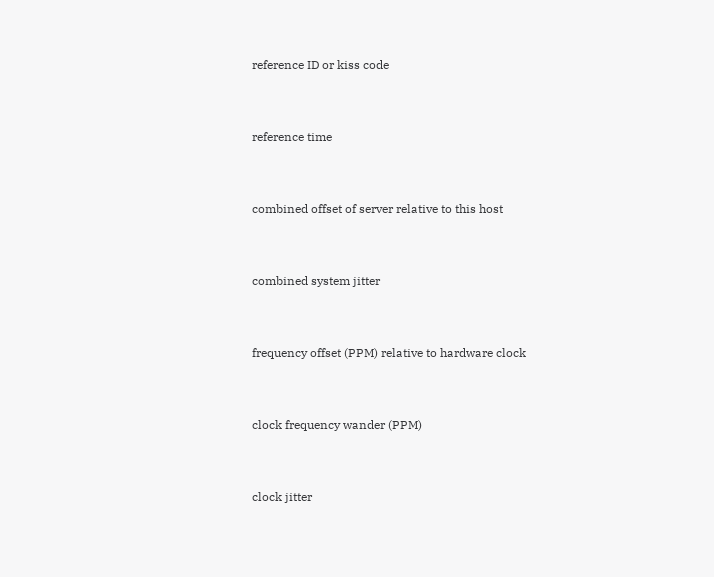reference ID or kiss code


reference time


combined offset of server relative to this host


combined system jitter


frequency offset (PPM) relative to hardware clock


clock frequency wander (PPM)


clock jitter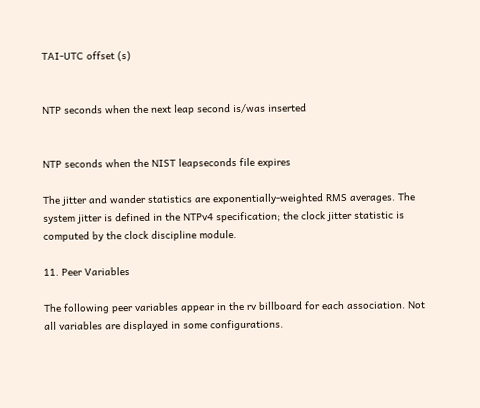TAI-UTC offset (s)


NTP seconds when the next leap second is/was inserted


NTP seconds when the NIST leapseconds file expires

The jitter and wander statistics are exponentially-weighted RMS averages. The system jitter is defined in the NTPv4 specification; the clock jitter statistic is computed by the clock discipline module.

11. Peer Variables

The following peer variables appear in the rv billboard for each association. Not all variables are displayed in some configurations.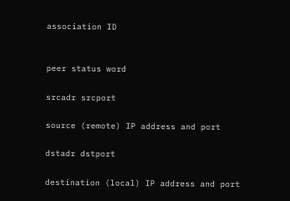association ID


peer status word

srcadr srcport

source (remote) IP address and port

dstadr dstport

destination (local) IP address and port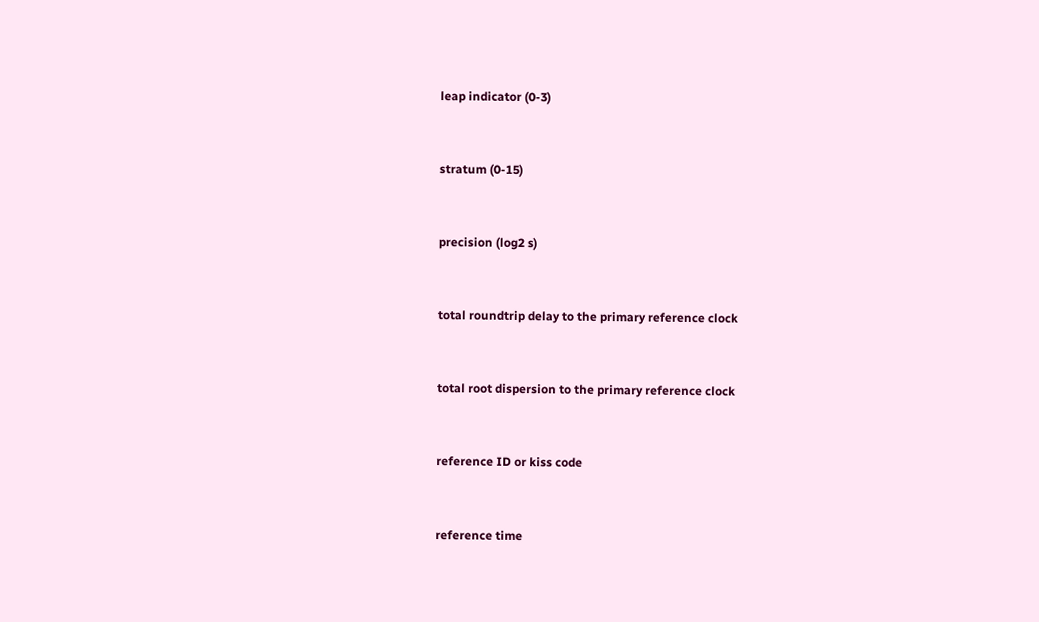leap indicator (0-3)


stratum (0-15)


precision (log2 s)


total roundtrip delay to the primary reference clock


total root dispersion to the primary reference clock


reference ID or kiss code


reference time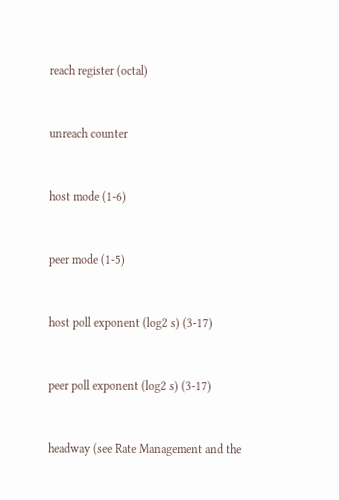reach register (octal)


unreach counter


host mode (1-6)


peer mode (1-5)


host poll exponent (log2 s) (3-17)


peer poll exponent (log2 s) (3-17)


headway (see Rate Management and the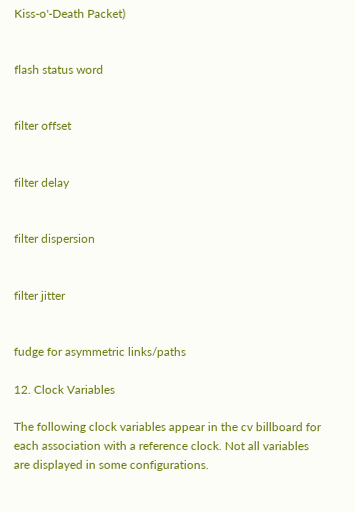Kiss-o'-Death Packet)


flash status word


filter offset


filter delay


filter dispersion


filter jitter


fudge for asymmetric links/paths

12. Clock Variables

The following clock variables appear in the cv billboard for each association with a reference clock. Not all variables are displayed in some configurations.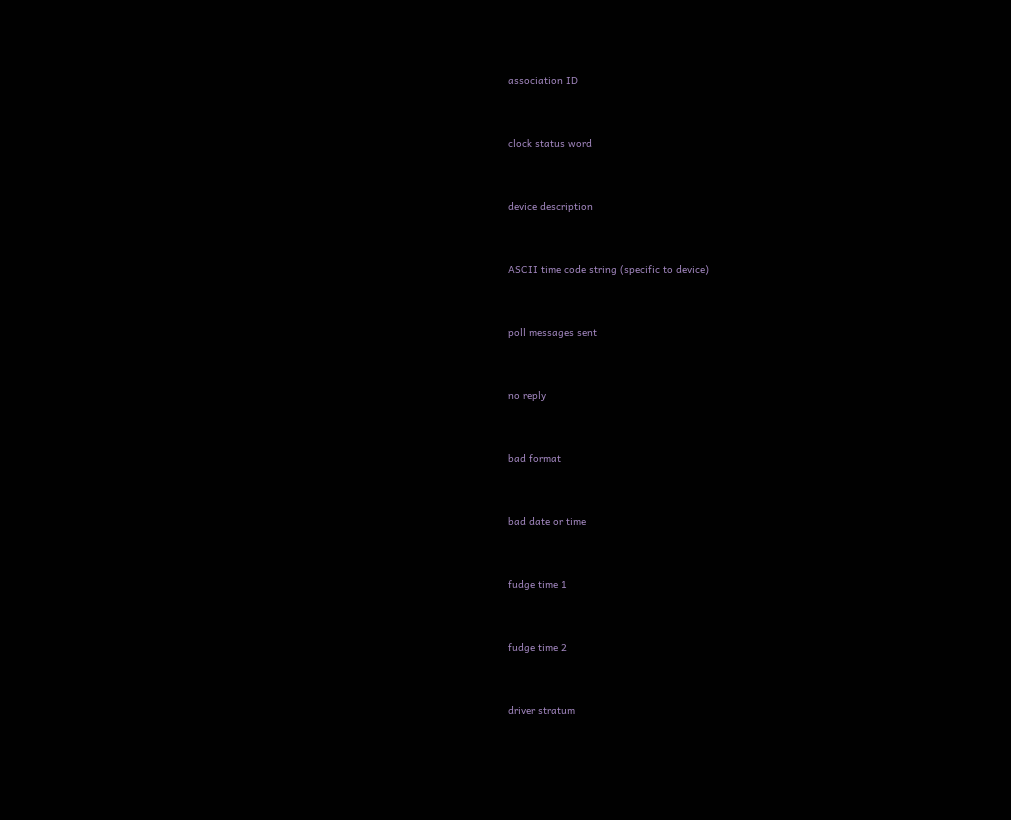association ID


clock status word


device description


ASCII time code string (specific to device)


poll messages sent


no reply


bad format


bad date or time


fudge time 1


fudge time 2


driver stratum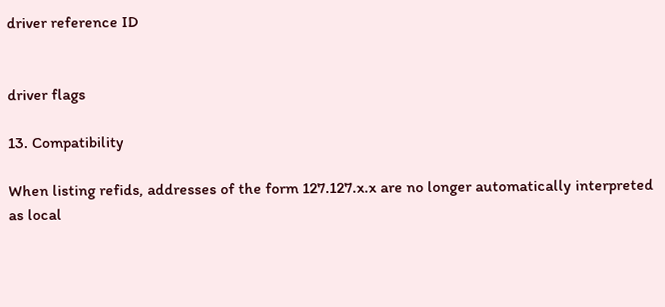driver reference ID


driver flags

13. Compatibility

When listing refids, addresses of the form 127.127.x.x are no longer automatically interpreted as local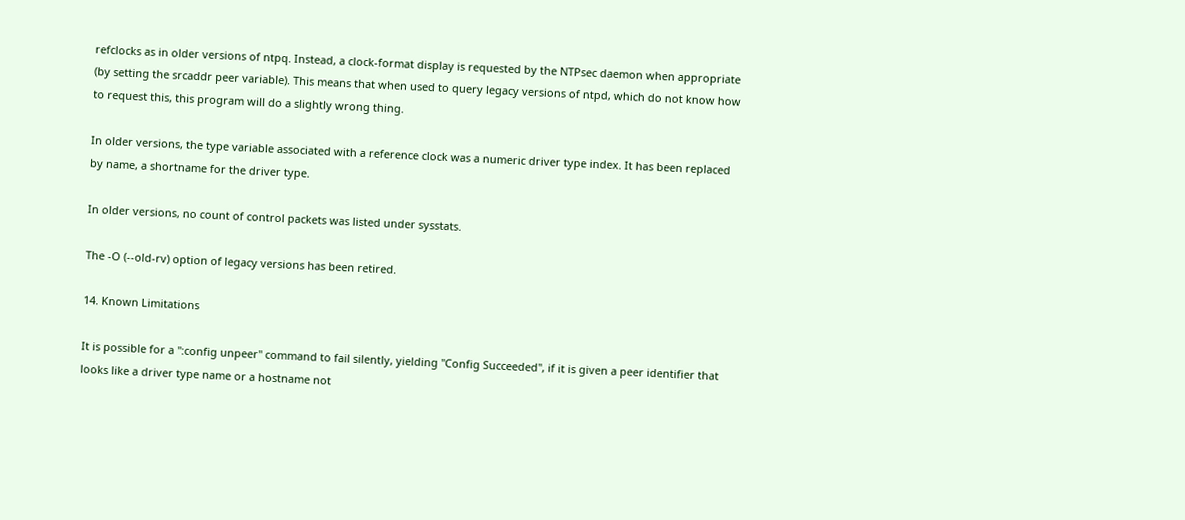refclocks as in older versions of ntpq. Instead, a clock-format display is requested by the NTPsec daemon when appropriate (by setting the srcaddr peer variable). This means that when used to query legacy versions of ntpd, which do not know how to request this, this program will do a slightly wrong thing.

In older versions, the type variable associated with a reference clock was a numeric driver type index. It has been replaced by name, a shortname for the driver type.

In older versions, no count of control packets was listed under sysstats.

The -O (--old-rv) option of legacy versions has been retired.

14. Known Limitations

It is possible for a ":config unpeer" command to fail silently, yielding "Config Succeeded", if it is given a peer identifier that looks like a driver type name or a hostname not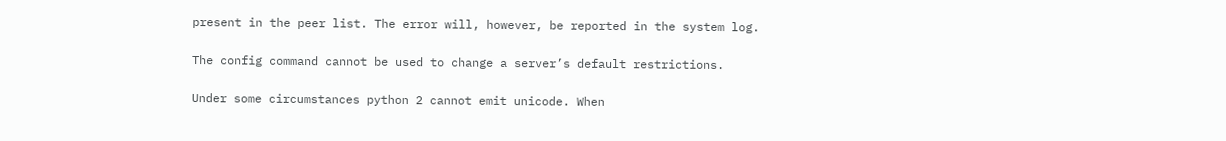present in the peer list. The error will, however, be reported in the system log.

The config command cannot be used to change a server’s default restrictions.

Under some circumstances python 2 cannot emit unicode. When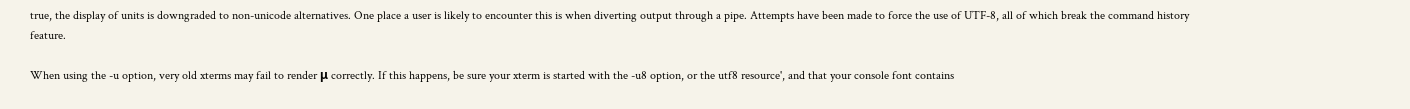true, the display of units is downgraded to non-unicode alternatives. One place a user is likely to encounter this is when diverting output through a pipe. Attempts have been made to force the use of UTF-8, all of which break the command history feature.

When using the -u option, very old xterms may fail to render μ correctly. If this happens, be sure your xterm is started with the -u8 option, or the utf8 resource', and that your console font contains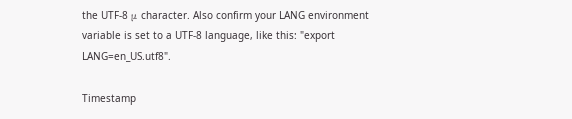the UTF-8 μ character. Also confirm your LANG environment variable is set to a UTF-8 language, like this: "export LANG=en_US.utf8".

Timestamp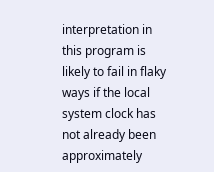interpretation in this program is likely to fail in flaky ways if the local system clock has not already been approximately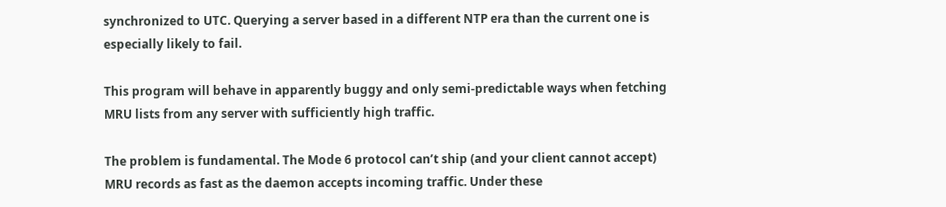synchronized to UTC. Querying a server based in a different NTP era than the current one is especially likely to fail.

This program will behave in apparently buggy and only semi-predictable ways when fetching MRU lists from any server with sufficiently high traffic.

The problem is fundamental. The Mode 6 protocol can’t ship (and your client cannot accept) MRU records as fast as the daemon accepts incoming traffic. Under these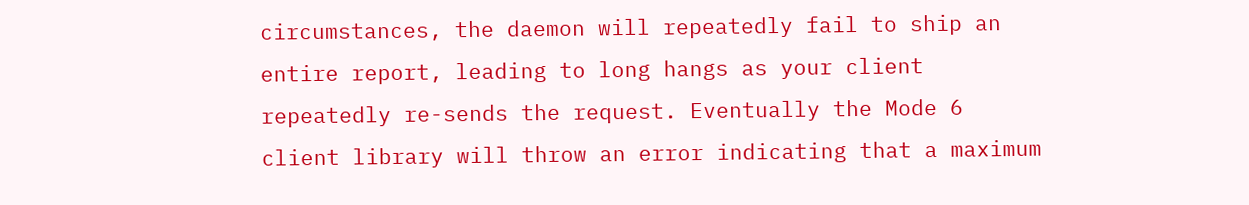circumstances, the daemon will repeatedly fail to ship an entire report, leading to long hangs as your client repeatedly re-sends the request. Eventually the Mode 6 client library will throw an error indicating that a maximum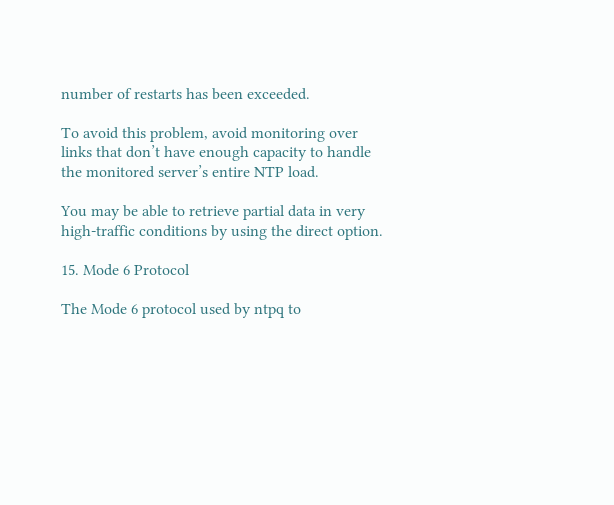number of restarts has been exceeded.

To avoid this problem, avoid monitoring over links that don’t have enough capacity to handle the monitored server’s entire NTP load.

You may be able to retrieve partial data in very high-traffic conditions by using the direct option.

15. Mode 6 Protocol

The Mode 6 protocol used by ntpq to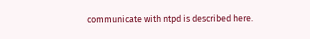communicate with ntpd is described here.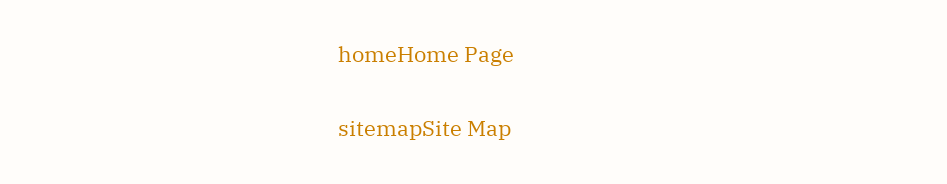homeHome Page

sitemapSite Map